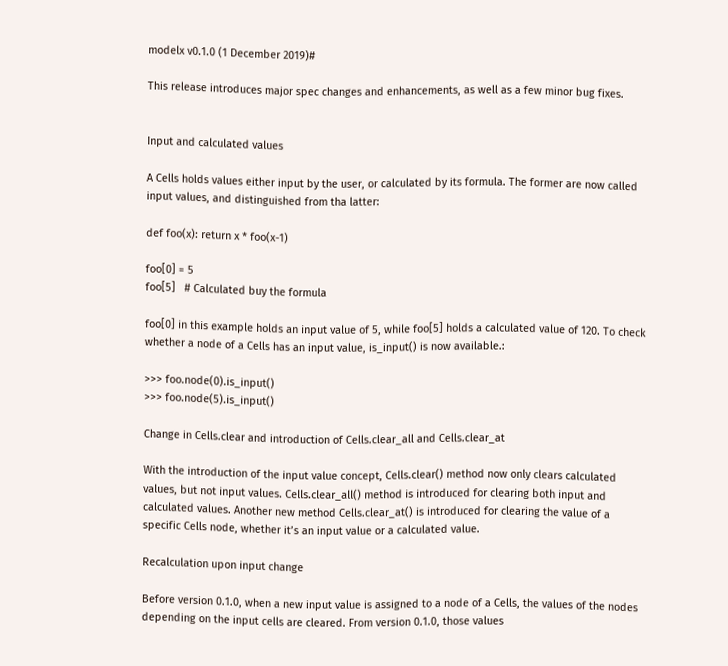modelx v0.1.0 (1 December 2019)#

This release introduces major spec changes and enhancements, as well as a few minor bug fixes.


Input and calculated values

A Cells holds values either input by the user, or calculated by its formula. The former are now called input values, and distinguished from tha latter:

def foo(x): return x * foo(x-1)

foo[0] = 5
foo[5]   # Calculated buy the formula

foo[0] in this example holds an input value of 5, while foo[5] holds a calculated value of 120. To check whether a node of a Cells has an input value, is_input() is now available.:

>>> foo.node(0).is_input()
>>> foo.node(5).is_input()

Change in Cells.clear and introduction of Cells.clear_all and Cells.clear_at

With the introduction of the input value concept, Cells.clear() method now only clears calculated values, but not input values. Cells.clear_all() method is introduced for clearing both input and calculated values. Another new method Cells.clear_at() is introduced for clearing the value of a specific Cells node, whether it’s an input value or a calculated value.

Recalculation upon input change

Before version 0.1.0, when a new input value is assigned to a node of a Cells, the values of the nodes depending on the input cells are cleared. From version 0.1.0, those values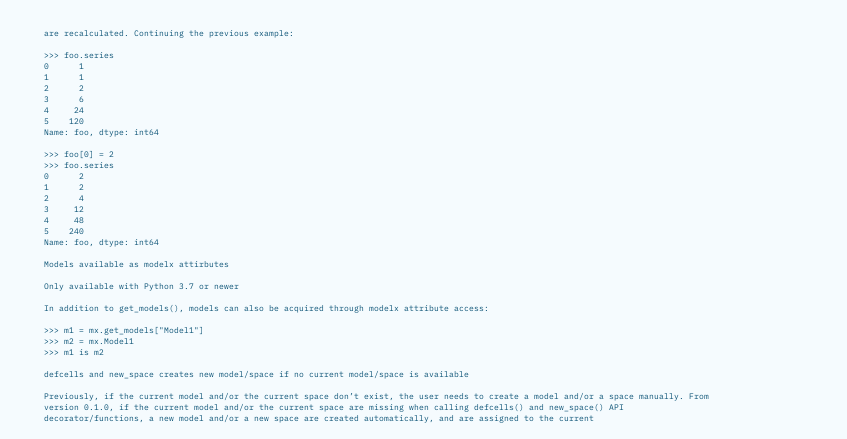are recalculated. Continuing the previous example:

>>> foo.series
0      1
1      1
2      2
3      6
4     24
5    120
Name: foo, dtype: int64

>>> foo[0] = 2
>>> foo.series
0      2
1      2
2      4
3     12
4     48
5    240
Name: foo, dtype: int64

Models available as modelx attirbutes

Only available with Python 3.7 or newer

In addition to get_models(), models can also be acquired through modelx attribute access:

>>> m1 = mx.get_models["Model1"]
>>> m2 = mx.Model1
>>> m1 is m2

defcells and new_space creates new model/space if no current model/space is available

Previously, if the current model and/or the current space don’t exist, the user needs to create a model and/or a space manually. From version 0.1.0, if the current model and/or the current space are missing when calling defcells() and new_space() API decorator/functions, a new model and/or a new space are created automatically, and are assigned to the current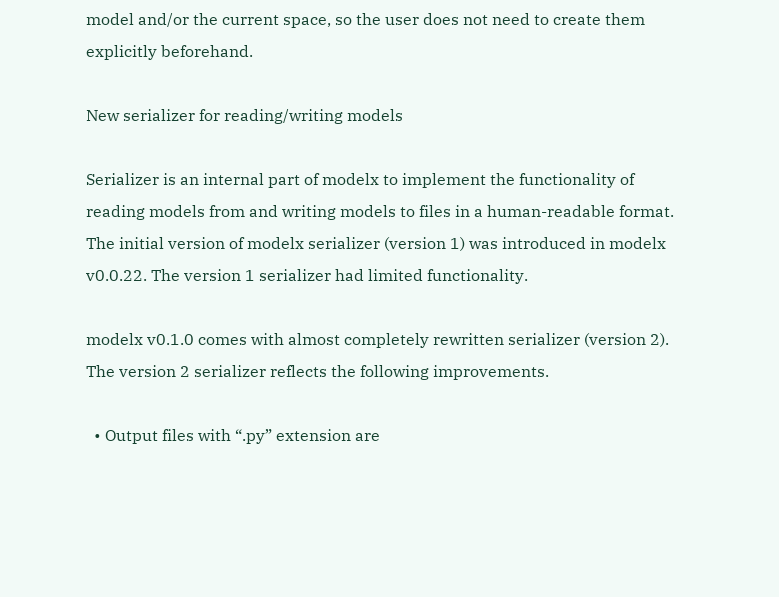model and/or the current space, so the user does not need to create them explicitly beforehand.

New serializer for reading/writing models

Serializer is an internal part of modelx to implement the functionality of reading models from and writing models to files in a human-readable format. The initial version of modelx serializer (version 1) was introduced in modelx v0.0.22. The version 1 serializer had limited functionality.

modelx v0.1.0 comes with almost completely rewritten serializer (version 2). The version 2 serializer reflects the following improvements.

  • Output files with “.py” extension are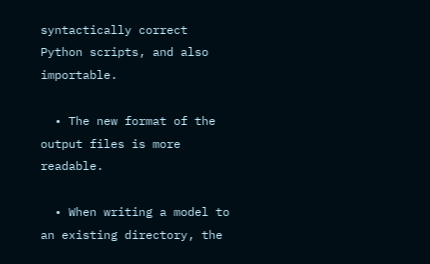syntactically correct Python scripts, and also importable.

  • The new format of the output files is more readable.

  • When writing a model to an existing directory, the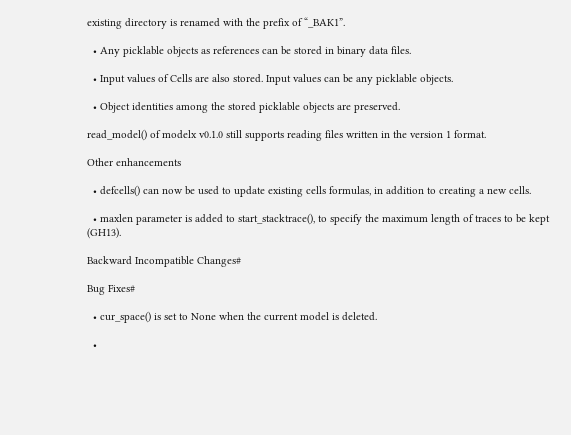existing directory is renamed with the prefix of “_BAK1”.

  • Any picklable objects as references can be stored in binary data files.

  • Input values of Cells are also stored. Input values can be any picklable objects.

  • Object identities among the stored picklable objects are preserved.

read_model() of modelx v0.1.0 still supports reading files written in the version 1 format.

Other enhancements

  • defcells() can now be used to update existing cells formulas, in addition to creating a new cells.

  • maxlen parameter is added to start_stacktrace(), to specify the maximum length of traces to be kept (GH13).

Backward Incompatible Changes#

Bug Fixes#

  • cur_space() is set to None when the current model is deleted.

  •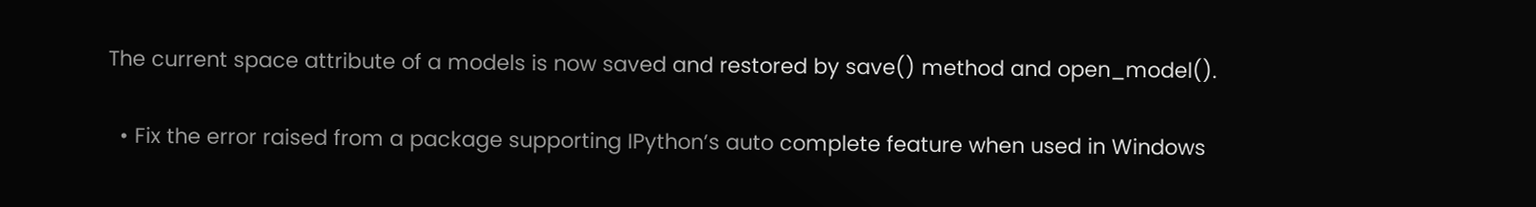The current space attribute of a models is now saved and restored by save() method and open_model().

  • Fix the error raised from a package supporting IPython’s auto complete feature when used in Windows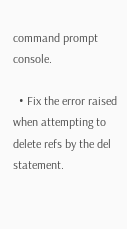command prompt console.

  • Fix the error raised when attempting to delete refs by the del statement.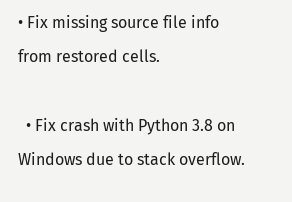• Fix missing source file info from restored cells.

  • Fix crash with Python 3.8 on Windows due to stack overflow.